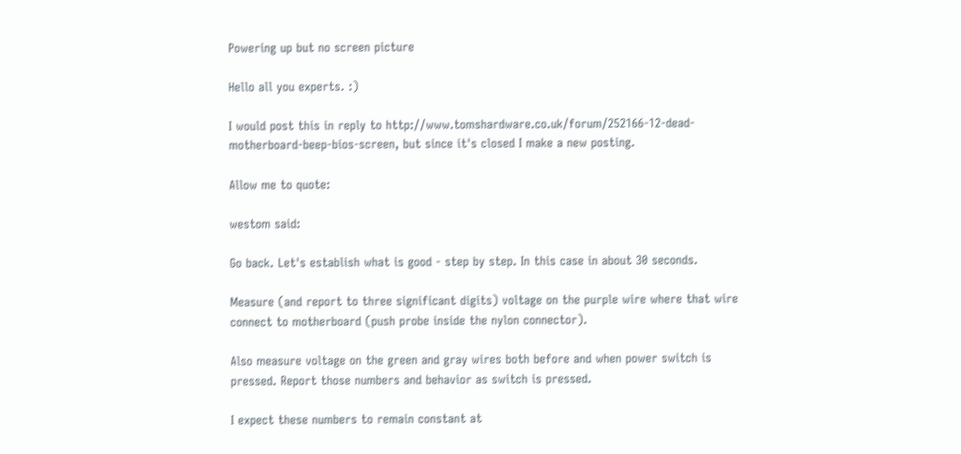Powering up but no screen picture

Hello all you experts. :)

I would post this in reply to http://www.tomshardware.co.uk/forum/252166-12-dead-motherboard-beep-bios-screen, but since it's closed I make a new posting.

Allow me to quote:

westom said:

Go back. Let's establish what is good - step by step. In this case in about 30 seconds.

Measure (and report to three significant digits) voltage on the purple wire where that wire connect to motherboard (push probe inside the nylon connector).

Also measure voltage on the green and gray wires both before and when power switch is pressed. Report those numbers and behavior as switch is pressed.

I expect these numbers to remain constant at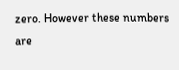zero. However these numbers are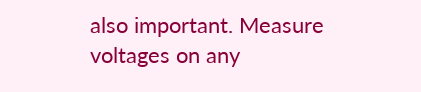also important. Measure voltages on any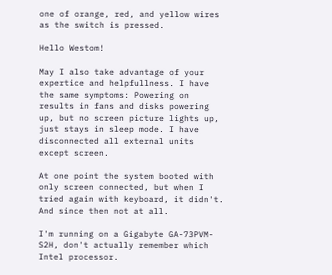one of orange, red, and yellow wires as the switch is pressed.

Hello Westom!

May I also take advantage of your expertice and helpfullness. I have the same symptoms: Powering on results in fans and disks powering up, but no screen picture lights up, just stays in sleep mode. I have disconnected all external units except screen.

At one point the system booted with only screen connected, but when I tried again with keyboard, it didn't. And since then not at all.

I'm running on a Gigabyte GA-73PVM-S2H, don't actually remember which Intel processor.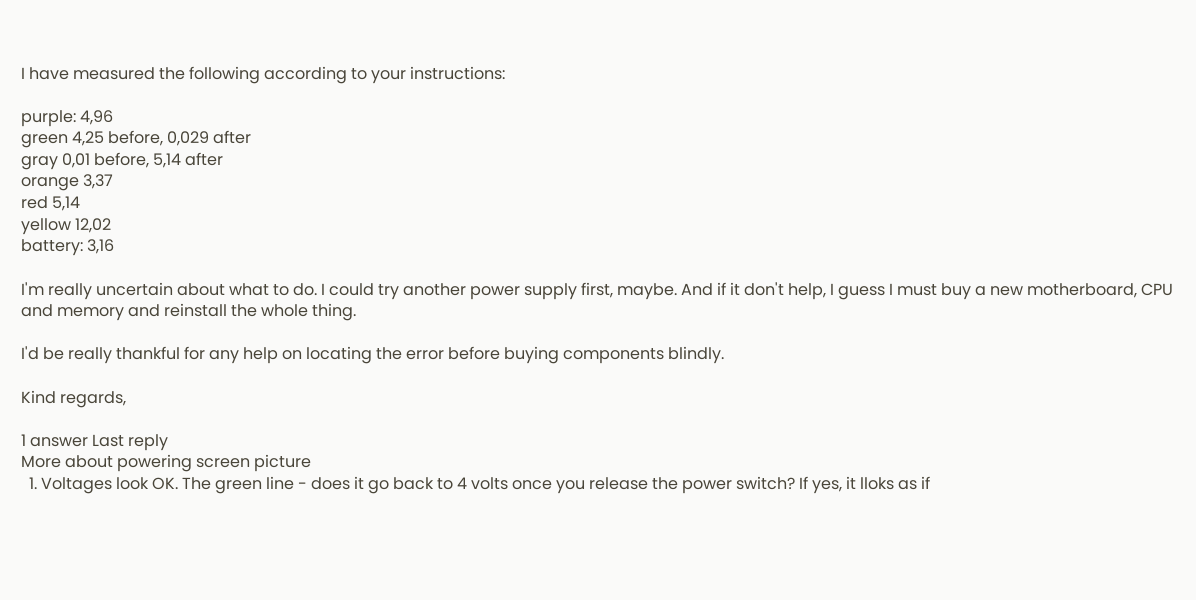I have measured the following according to your instructions:

purple: 4,96
green 4,25 before, 0,029 after
gray 0,01 before, 5,14 after
orange 3,37
red 5,14
yellow 12,02
battery: 3,16

I'm really uncertain about what to do. I could try another power supply first, maybe. And if it don't help, I guess I must buy a new motherboard, CPU and memory and reinstall the whole thing.

I'd be really thankful for any help on locating the error before buying components blindly.

Kind regards,

1 answer Last reply
More about powering screen picture
  1. Voltages look OK. The green line - does it go back to 4 volts once you release the power switch? If yes, it lloks as if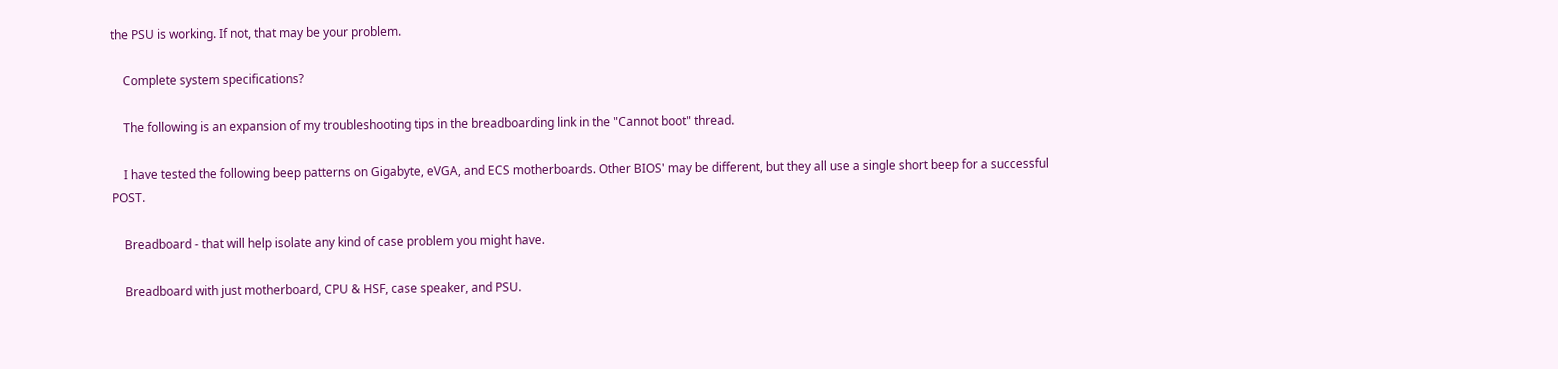the PSU is working. If not, that may be your problem.

    Complete system specifications?

    The following is an expansion of my troubleshooting tips in the breadboarding link in the "Cannot boot" thread.

    I have tested the following beep patterns on Gigabyte, eVGA, and ECS motherboards. Other BIOS' may be different, but they all use a single short beep for a successful POST.

    Breadboard - that will help isolate any kind of case problem you might have.

    Breadboard with just motherboard, CPU & HSF, case speaker, and PSU.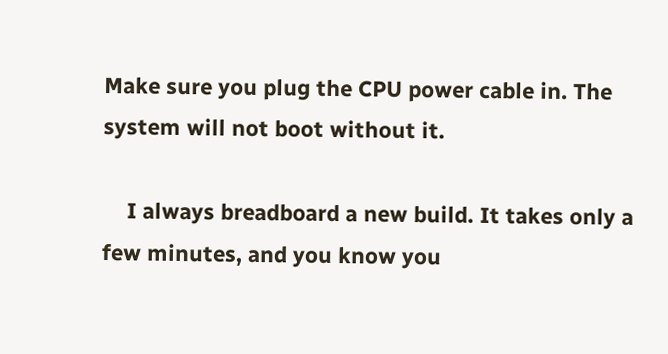Make sure you plug the CPU power cable in. The system will not boot without it.

    I always breadboard a new build. It takes only a few minutes, and you know you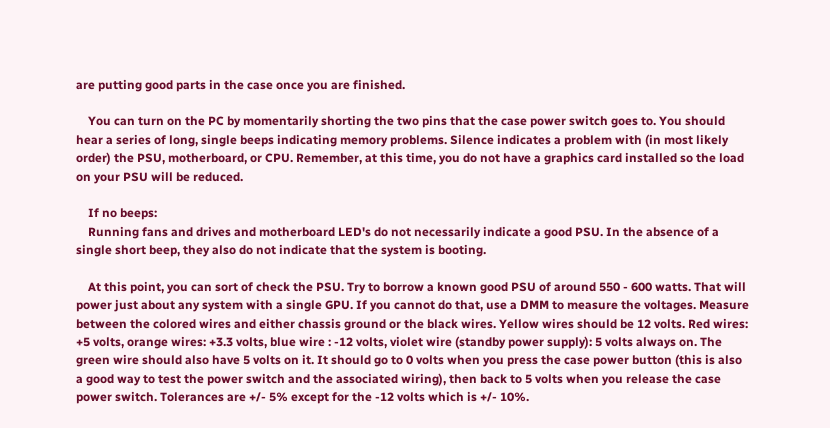are putting good parts in the case once you are finished.

    You can turn on the PC by momentarily shorting the two pins that the case power switch goes to. You should hear a series of long, single beeps indicating memory problems. Silence indicates a problem with (in most likely order) the PSU, motherboard, or CPU. Remember, at this time, you do not have a graphics card installed so the load on your PSU will be reduced.

    If no beeps:
    Running fans and drives and motherboard LED's do not necessarily indicate a good PSU. In the absence of a single short beep, they also do not indicate that the system is booting.

    At this point, you can sort of check the PSU. Try to borrow a known good PSU of around 550 - 600 watts. That will power just about any system with a single GPU. If you cannot do that, use a DMM to measure the voltages. Measure between the colored wires and either chassis ground or the black wires. Yellow wires should be 12 volts. Red wires: +5 volts, orange wires: +3.3 volts, blue wire : -12 volts, violet wire (standby power supply): 5 volts always on. The green wire should also have 5 volts on it. It should go to 0 volts when you press the case power button (this is also a good way to test the power switch and the associated wiring), then back to 5 volts when you release the case power switch. Tolerances are +/- 5% except for the -12 volts which is +/- 10%.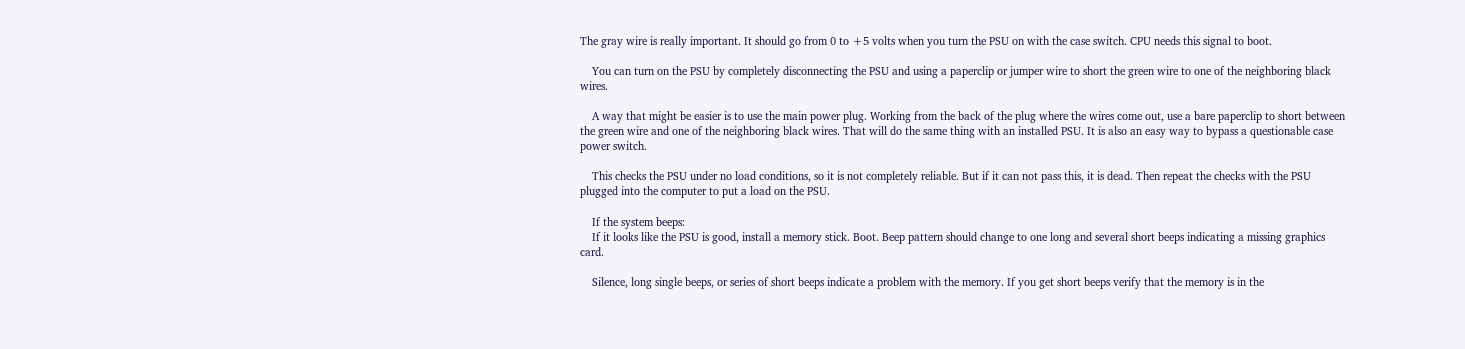The gray wire is really important. It should go from 0 to +5 volts when you turn the PSU on with the case switch. CPU needs this signal to boot.

    You can turn on the PSU by completely disconnecting the PSU and using a paperclip or jumper wire to short the green wire to one of the neighboring black wires.

    A way that might be easier is to use the main power plug. Working from the back of the plug where the wires come out, use a bare paperclip to short between the green wire and one of the neighboring black wires. That will do the same thing with an installed PSU. It is also an easy way to bypass a questionable case power switch.

    This checks the PSU under no load conditions, so it is not completely reliable. But if it can not pass this, it is dead. Then repeat the checks with the PSU plugged into the computer to put a load on the PSU.

    If the system beeps:
    If it looks like the PSU is good, install a memory stick. Boot. Beep pattern should change to one long and several short beeps indicating a missing graphics card.

    Silence, long single beeps, or series of short beeps indicate a problem with the memory. If you get short beeps verify that the memory is in the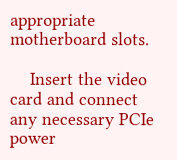appropriate motherboard slots.

    Insert the video card and connect any necessary PCIe power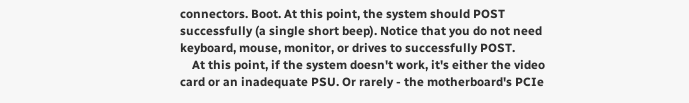connectors. Boot. At this point, the system should POST successfully (a single short beep). Notice that you do not need keyboard, mouse, monitor, or drives to successfully POST.
    At this point, if the system doesn't work, it's either the video card or an inadequate PSU. Or rarely - the motherboard's PCIe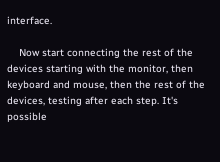interface.

    Now start connecting the rest of the devices starting with the monitor, then keyboard and mouse, then the rest of the devices, testing after each step. It's possible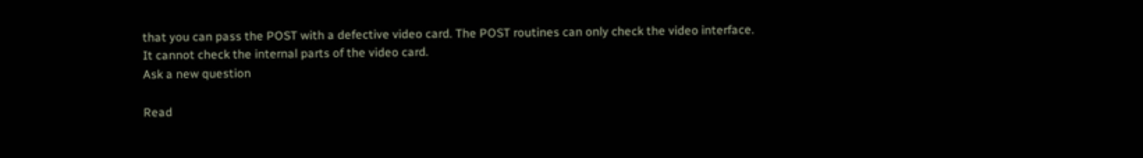that you can pass the POST with a defective video card. The POST routines can only check the video interface. It cannot check the internal parts of the video card.
Ask a new question

Read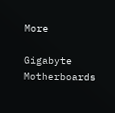More

Gigabyte Motherboards